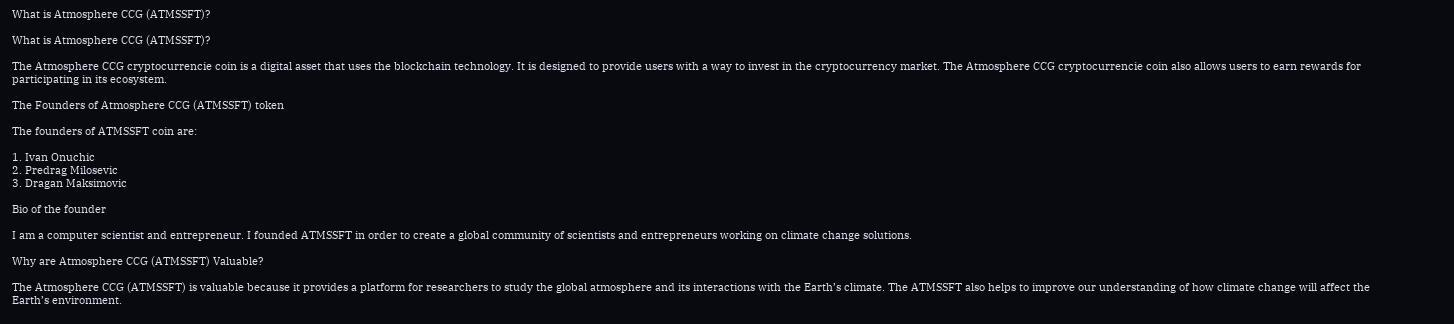What is Atmosphere CCG (ATMSSFT)?

What is Atmosphere CCG (ATMSSFT)?

The Atmosphere CCG cryptocurrencie coin is a digital asset that uses the blockchain technology. It is designed to provide users with a way to invest in the cryptocurrency market. The Atmosphere CCG cryptocurrencie coin also allows users to earn rewards for participating in its ecosystem.

The Founders of Atmosphere CCG (ATMSSFT) token

The founders of ATMSSFT coin are:

1. Ivan Onuchic
2. Predrag Milosevic
3. Dragan Maksimovic

Bio of the founder

I am a computer scientist and entrepreneur. I founded ATMSSFT in order to create a global community of scientists and entrepreneurs working on climate change solutions.

Why are Atmosphere CCG (ATMSSFT) Valuable?

The Atmosphere CCG (ATMSSFT) is valuable because it provides a platform for researchers to study the global atmosphere and its interactions with the Earth’s climate. The ATMSSFT also helps to improve our understanding of how climate change will affect the Earth’s environment.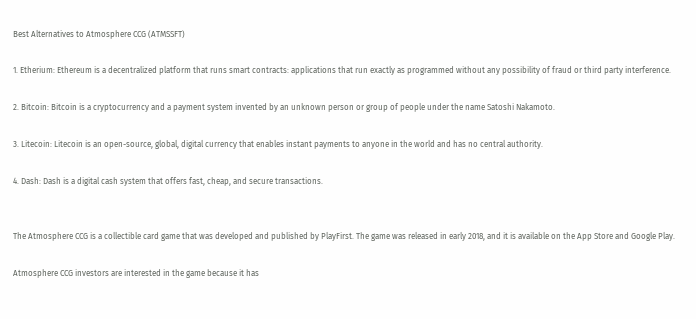Best Alternatives to Atmosphere CCG (ATMSSFT)

1. Etherium: Ethereum is a decentralized platform that runs smart contracts: applications that run exactly as programmed without any possibility of fraud or third party interference.

2. Bitcoin: Bitcoin is a cryptocurrency and a payment system invented by an unknown person or group of people under the name Satoshi Nakamoto.

3. Litecoin: Litecoin is an open-source, global, digital currency that enables instant payments to anyone in the world and has no central authority.

4. Dash: Dash is a digital cash system that offers fast, cheap, and secure transactions.


The Atmosphere CCG is a collectible card game that was developed and published by PlayFirst. The game was released in early 2018, and it is available on the App Store and Google Play.

Atmosphere CCG investors are interested in the game because it has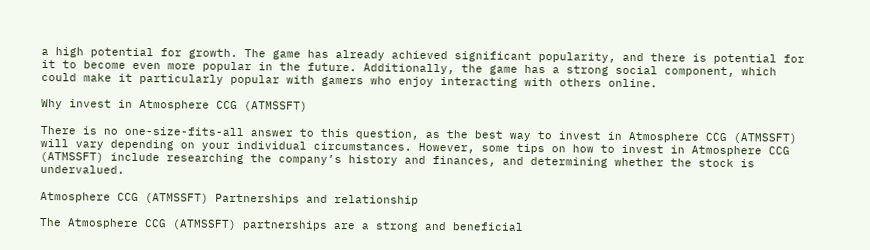a high potential for growth. The game has already achieved significant popularity, and there is potential for it to become even more popular in the future. Additionally, the game has a strong social component, which could make it particularly popular with gamers who enjoy interacting with others online.

Why invest in Atmosphere CCG (ATMSSFT)

There is no one-size-fits-all answer to this question, as the best way to invest in Atmosphere CCG (ATMSSFT) will vary depending on your individual circumstances. However, some tips on how to invest in Atmosphere CCG (ATMSSFT) include researching the company’s history and finances, and determining whether the stock is undervalued.

Atmosphere CCG (ATMSSFT) Partnerships and relationship

The Atmosphere CCG (ATMSSFT) partnerships are a strong and beneficial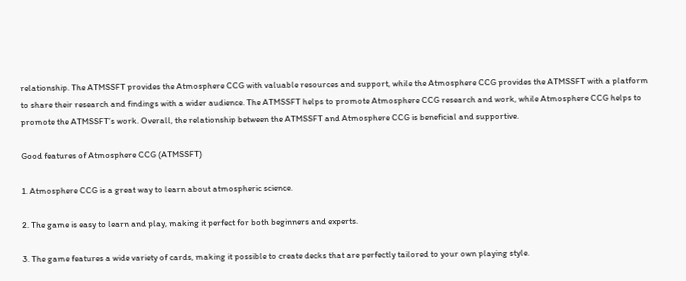relationship. The ATMSSFT provides the Atmosphere CCG with valuable resources and support, while the Atmosphere CCG provides the ATMSSFT with a platform to share their research and findings with a wider audience. The ATMSSFT helps to promote Atmosphere CCG research and work, while Atmosphere CCG helps to promote the ATMSSFT’s work. Overall, the relationship between the ATMSSFT and Atmosphere CCG is beneficial and supportive.

Good features of Atmosphere CCG (ATMSSFT)

1. Atmosphere CCG is a great way to learn about atmospheric science.

2. The game is easy to learn and play, making it perfect for both beginners and experts.

3. The game features a wide variety of cards, making it possible to create decks that are perfectly tailored to your own playing style.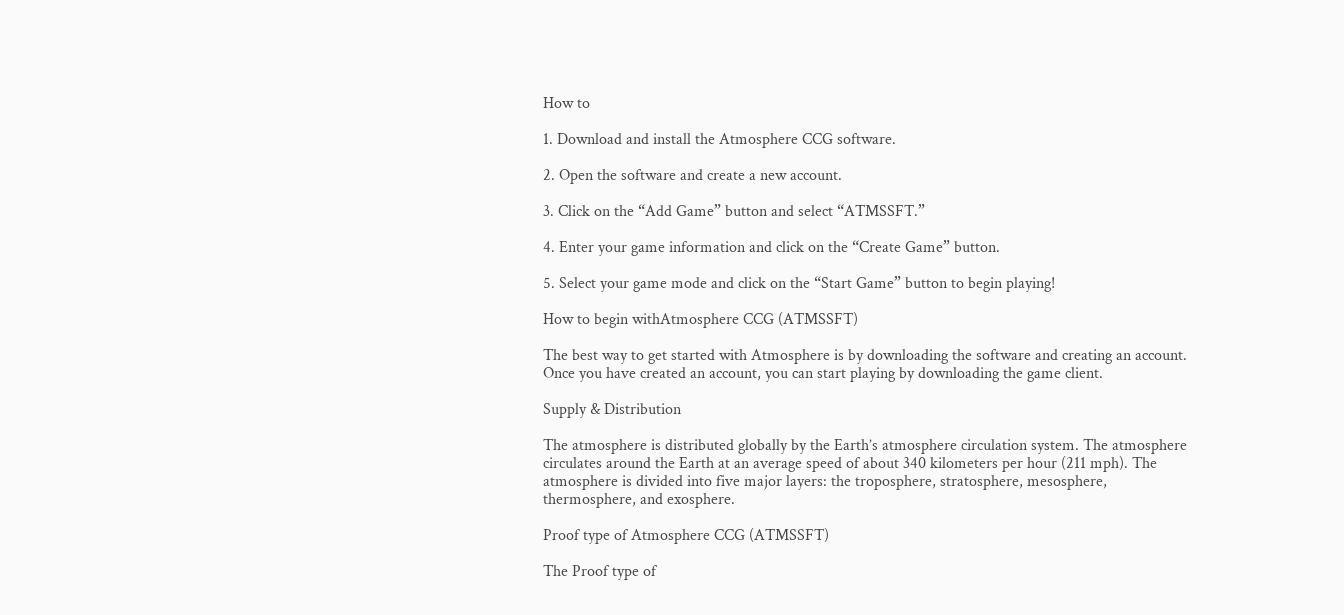How to

1. Download and install the Atmosphere CCG software.

2. Open the software and create a new account.

3. Click on the “Add Game” button and select “ATMSSFT.”

4. Enter your game information and click on the “Create Game” button.

5. Select your game mode and click on the “Start Game” button to begin playing!

How to begin withAtmosphere CCG (ATMSSFT)

The best way to get started with Atmosphere is by downloading the software and creating an account. Once you have created an account, you can start playing by downloading the game client.

Supply & Distribution

The atmosphere is distributed globally by the Earth’s atmosphere circulation system. The atmosphere circulates around the Earth at an average speed of about 340 kilometers per hour (211 mph). The atmosphere is divided into five major layers: the troposphere, stratosphere, mesosphere, thermosphere, and exosphere.

Proof type of Atmosphere CCG (ATMSSFT)

The Proof type of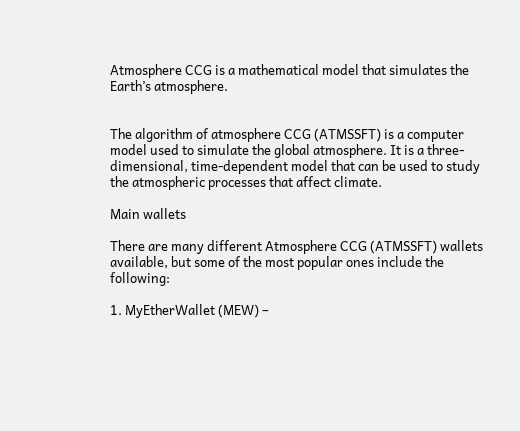Atmosphere CCG is a mathematical model that simulates the Earth’s atmosphere.


The algorithm of atmosphere CCG (ATMSSFT) is a computer model used to simulate the global atmosphere. It is a three-dimensional, time-dependent model that can be used to study the atmospheric processes that affect climate.

Main wallets

There are many different Atmosphere CCG (ATMSSFT) wallets available, but some of the most popular ones include the following:

1. MyEtherWallet (MEW) –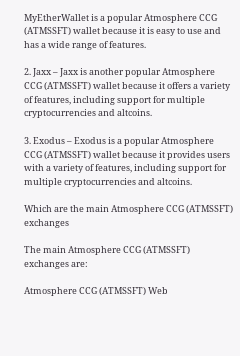MyEtherWallet is a popular Atmosphere CCG (ATMSSFT) wallet because it is easy to use and has a wide range of features.

2. Jaxx – Jaxx is another popular Atmosphere CCG (ATMSSFT) wallet because it offers a variety of features, including support for multiple cryptocurrencies and altcoins.

3. Exodus – Exodus is a popular Atmosphere CCG (ATMSSFT) wallet because it provides users with a variety of features, including support for multiple cryptocurrencies and altcoins.

Which are the main Atmosphere CCG (ATMSSFT) exchanges

The main Atmosphere CCG (ATMSSFT) exchanges are:

Atmosphere CCG (ATMSSFT) Web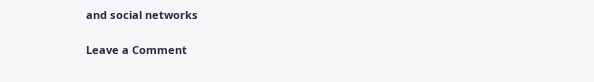and social networks

Leave a Comment